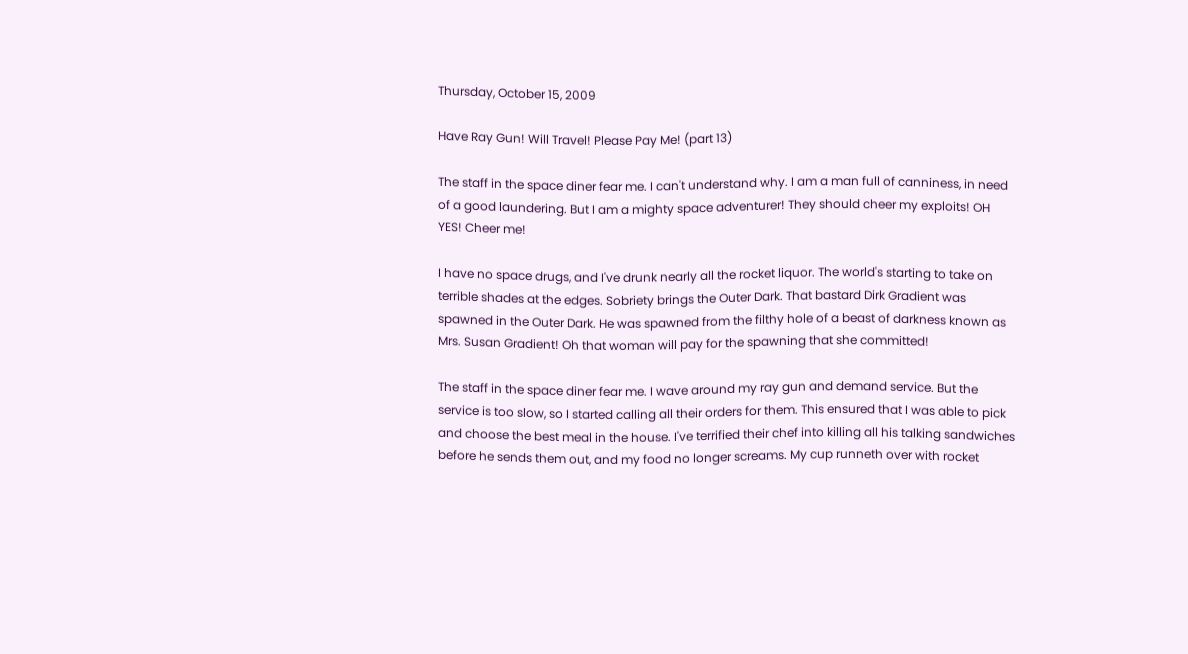Thursday, October 15, 2009

Have Ray Gun! Will Travel! Please Pay Me! (part 13)

The staff in the space diner fear me. I can't understand why. I am a man full of canniness, in need of a good laundering. But I am a mighty space adventurer! They should cheer my exploits! OH YES! Cheer me!

I have no space drugs, and I've drunk nearly all the rocket liquor. The world's starting to take on terrible shades at the edges. Sobriety brings the Outer Dark. That bastard Dirk Gradient was spawned in the Outer Dark. He was spawned from the filthy hole of a beast of darkness known as Mrs. Susan Gradient! Oh that woman will pay for the spawning that she committed!

The staff in the space diner fear me. I wave around my ray gun and demand service. But the service is too slow, so I started calling all their orders for them. This ensured that I was able to pick and choose the best meal in the house. I've terrified their chef into killing all his talking sandwiches before he sends them out, and my food no longer screams. My cup runneth over with rocket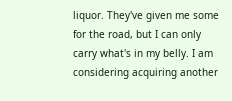liquor. They've given me some for the road, but I can only carry what's in my belly. I am considering acquiring another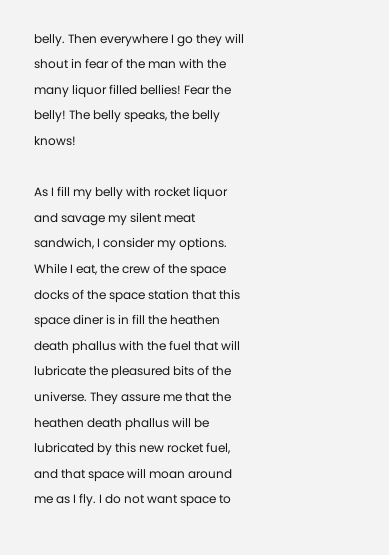belly. Then everywhere I go they will shout in fear of the man with the many liquor filled bellies! Fear the belly! The belly speaks, the belly knows!

As I fill my belly with rocket liquor and savage my silent meat sandwich, I consider my options. While I eat, the crew of the space docks of the space station that this space diner is in fill the heathen death phallus with the fuel that will lubricate the pleasured bits of the universe. They assure me that the heathen death phallus will be lubricated by this new rocket fuel, and that space will moan around me as I fly. I do not want space to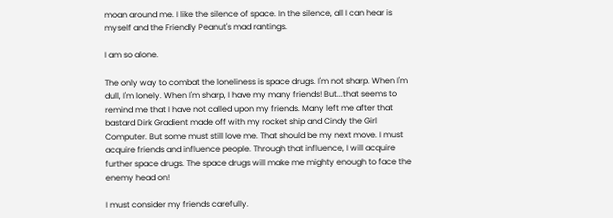moan around me. I like the silence of space. In the silence, all I can hear is myself and the Friendly Peanut's mad rantings.

I am so alone.

The only way to combat the loneliness is space drugs. I'm not sharp. When I'm dull, I'm lonely. When I'm sharp, I have my many friends! But...that seems to remind me that I have not called upon my friends. Many left me after that bastard Dirk Gradient made off with my rocket ship and Cindy the Girl Computer. But some must still love me. That should be my next move. I must acquire friends and influence people. Through that influence, I will acquire further space drugs. The space drugs will make me mighty enough to face the enemy head on!

I must consider my friends carefully.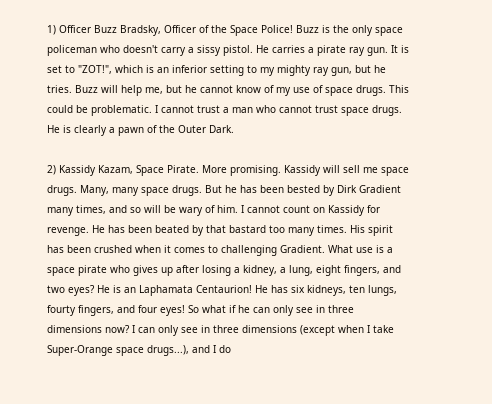1) Officer Buzz Bradsky, Officer of the Space Police! Buzz is the only space policeman who doesn't carry a sissy pistol. He carries a pirate ray gun. It is set to "ZOT!", which is an inferior setting to my mighty ray gun, but he tries. Buzz will help me, but he cannot know of my use of space drugs. This could be problematic. I cannot trust a man who cannot trust space drugs. He is clearly a pawn of the Outer Dark.

2) Kassidy Kazam, Space Pirate. More promising. Kassidy will sell me space drugs. Many, many space drugs. But he has been bested by Dirk Gradient many times, and so will be wary of him. I cannot count on Kassidy for revenge. He has been beated by that bastard too many times. His spirit has been crushed when it comes to challenging Gradient. What use is a space pirate who gives up after losing a kidney, a lung, eight fingers, and two eyes? He is an Laphamata Centaurion! He has six kidneys, ten lungs, fourty fingers, and four eyes! So what if he can only see in three dimensions now? I can only see in three dimensions (except when I take Super-Orange space drugs...), and I do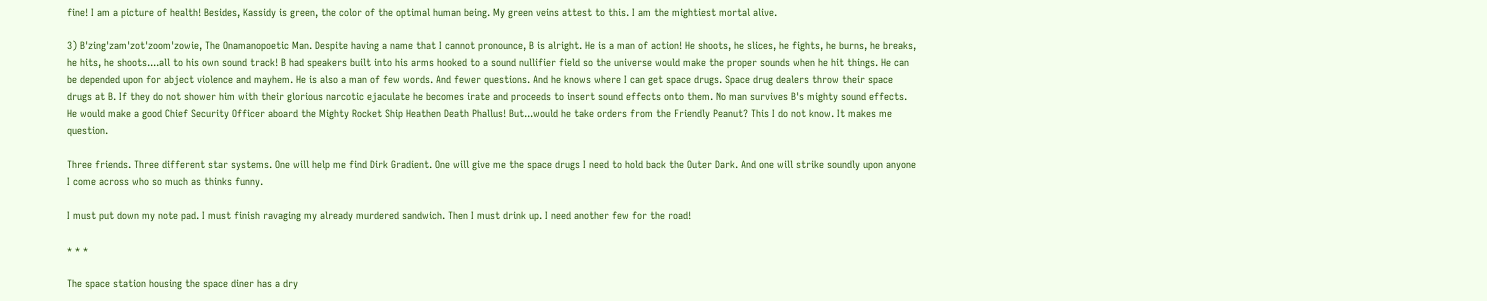fine! I am a picture of health! Besides, Kassidy is green, the color of the optimal human being. My green veins attest to this. I am the mightiest mortal alive.

3) B'zing'zam'zot'zoom'zowie, The Onamanopoetic Man. Despite having a name that I cannot pronounce, B is alright. He is a man of action! He shoots, he slices, he fights, he burns, he breaks, he hits, he shoots....all to his own sound track! B had speakers built into his arms hooked to a sound nullifier field so the universe would make the proper sounds when he hit things. He can be depended upon for abject violence and mayhem. He is also a man of few words. And fewer questions. And he knows where I can get space drugs. Space drug dealers throw their space drugs at B. If they do not shower him with their glorious narcotic ejaculate he becomes irate and proceeds to insert sound effects onto them. No man survives B's mighty sound effects. He would make a good Chief Security Officer aboard the Mighty Rocket Ship Heathen Death Phallus! But...would he take orders from the Friendly Peanut? This I do not know. It makes me question.

Three friends. Three different star systems. One will help me find Dirk Gradient. One will give me the space drugs I need to hold back the Outer Dark. And one will strike soundly upon anyone I come across who so much as thinks funny.

I must put down my note pad. I must finish ravaging my already murdered sandwich. Then I must drink up. I need another few for the road!

* * *

The space station housing the space diner has a dry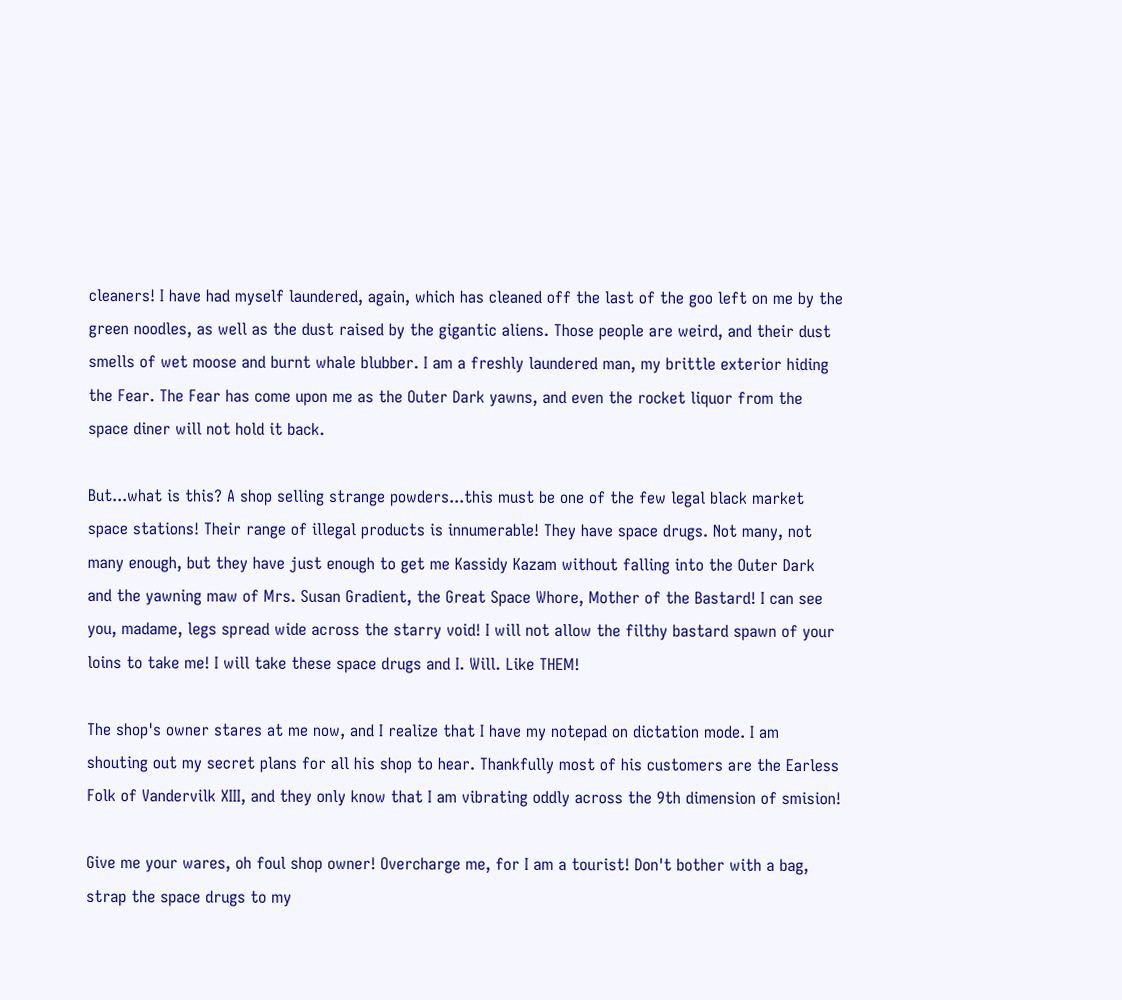cleaners! I have had myself laundered, again, which has cleaned off the last of the goo left on me by the green noodles, as well as the dust raised by the gigantic aliens. Those people are weird, and their dust smells of wet moose and burnt whale blubber. I am a freshly laundered man, my brittle exterior hiding the Fear. The Fear has come upon me as the Outer Dark yawns, and even the rocket liquor from the space diner will not hold it back.

But...what is this? A shop selling strange powders...this must be one of the few legal black market space stations! Their range of illegal products is innumerable! They have space drugs. Not many, not many enough, but they have just enough to get me Kassidy Kazam without falling into the Outer Dark and the yawning maw of Mrs. Susan Gradient, the Great Space Whore, Mother of the Bastard! I can see you, madame, legs spread wide across the starry void! I will not allow the filthy bastard spawn of your loins to take me! I will take these space drugs and I. Will. Like THEM!

The shop's owner stares at me now, and I realize that I have my notepad on dictation mode. I am shouting out my secret plans for all his shop to hear. Thankfully most of his customers are the Earless Folk of Vandervilk XIII, and they only know that I am vibrating oddly across the 9th dimension of smision!

Give me your wares, oh foul shop owner! Overcharge me, for I am a tourist! Don't bother with a bag, strap the space drugs to my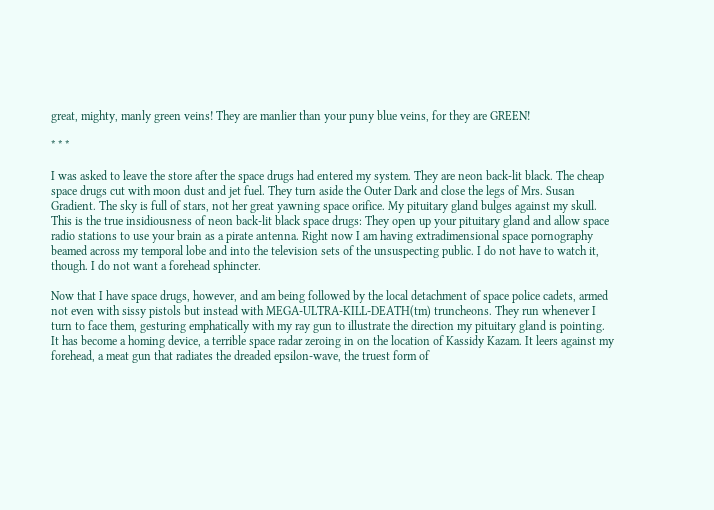great, mighty, manly green veins! They are manlier than your puny blue veins, for they are GREEN!

* * *

I was asked to leave the store after the space drugs had entered my system. They are neon back-lit black. The cheap space drugs cut with moon dust and jet fuel. They turn aside the Outer Dark and close the legs of Mrs. Susan Gradient. The sky is full of stars, not her great yawning space orifice. My pituitary gland bulges against my skull. This is the true insidiousness of neon back-lit black space drugs: They open up your pituitary gland and allow space radio stations to use your brain as a pirate antenna. Right now I am having extradimensional space pornography beamed across my temporal lobe and into the television sets of the unsuspecting public. I do not have to watch it, though. I do not want a forehead sphincter.

Now that I have space drugs, however, and am being followed by the local detachment of space police cadets, armed not even with sissy pistols but instead with MEGA-ULTRA-KILL-DEATH(tm) truncheons. They run whenever I turn to face them, gesturing emphatically with my ray gun to illustrate the direction my pituitary gland is pointing. It has become a homing device, a terrible space radar zeroing in on the location of Kassidy Kazam. It leers against my forehead, a meat gun that radiates the dreaded epsilon-wave, the truest form of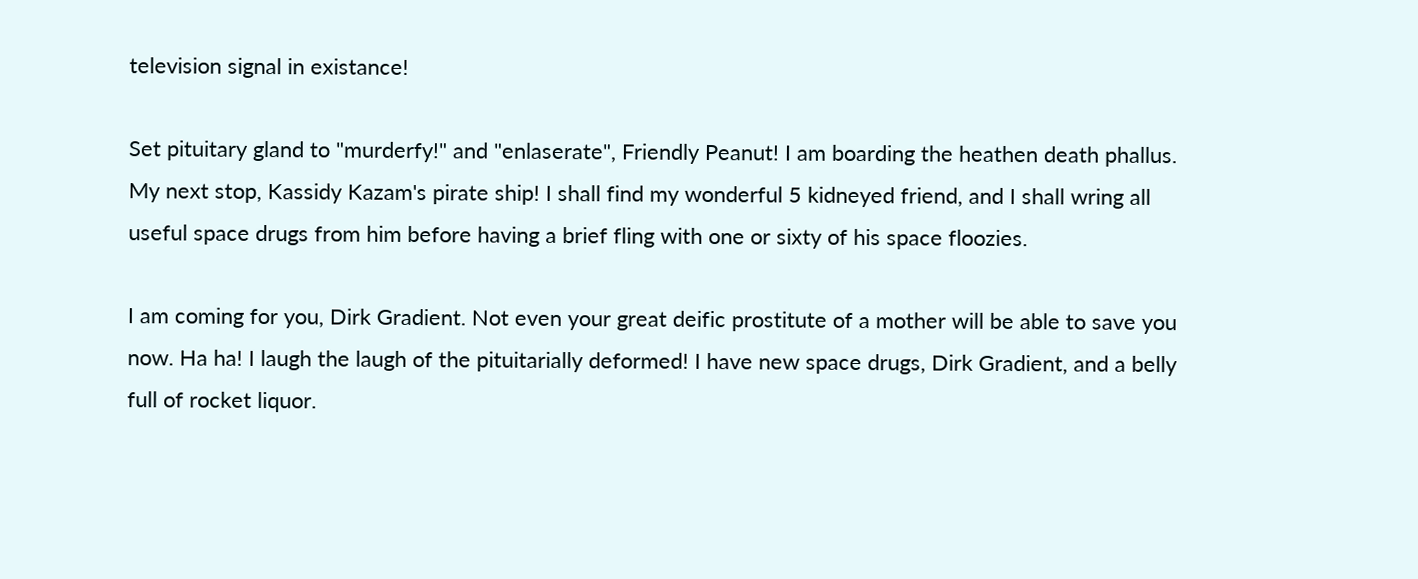television signal in existance!

Set pituitary gland to "murderfy!" and "enlaserate", Friendly Peanut! I am boarding the heathen death phallus. My next stop, Kassidy Kazam's pirate ship! I shall find my wonderful 5 kidneyed friend, and I shall wring all useful space drugs from him before having a brief fling with one or sixty of his space floozies.

I am coming for you, Dirk Gradient. Not even your great deific prostitute of a mother will be able to save you now. Ha ha! I laugh the laugh of the pituitarially deformed! I have new space drugs, Dirk Gradient, and a belly full of rocket liquor.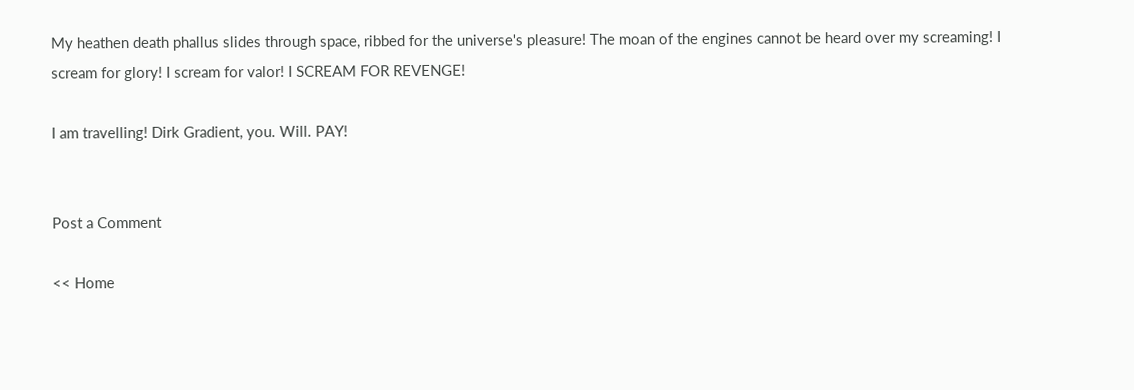My heathen death phallus slides through space, ribbed for the universe's pleasure! The moan of the engines cannot be heard over my screaming! I scream for glory! I scream for valor! I SCREAM FOR REVENGE!

I am travelling! Dirk Gradient, you. Will. PAY!


Post a Comment

<< Home